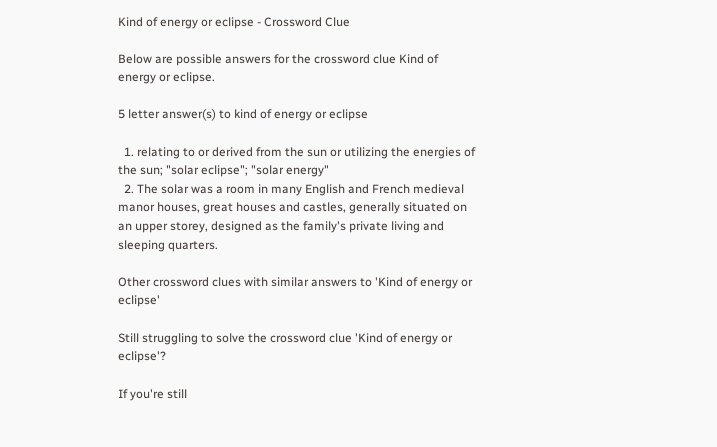Kind of energy or eclipse - Crossword Clue

Below are possible answers for the crossword clue Kind of energy or eclipse.

5 letter answer(s) to kind of energy or eclipse

  1. relating to or derived from the sun or utilizing the energies of the sun; "solar eclipse"; "solar energy"
  2. The solar was a room in many English and French medieval manor houses, great houses and castles, generally situated on an upper storey, designed as the family's private living and sleeping quarters.

Other crossword clues with similar answers to 'Kind of energy or eclipse'

Still struggling to solve the crossword clue 'Kind of energy or eclipse'?

If you're still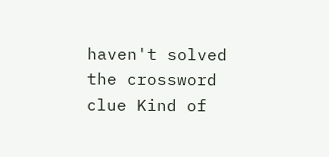haven't solved the crossword clue Kind of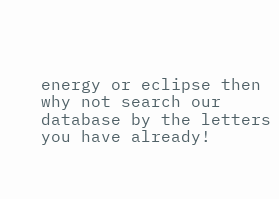energy or eclipse then why not search our database by the letters you have already!